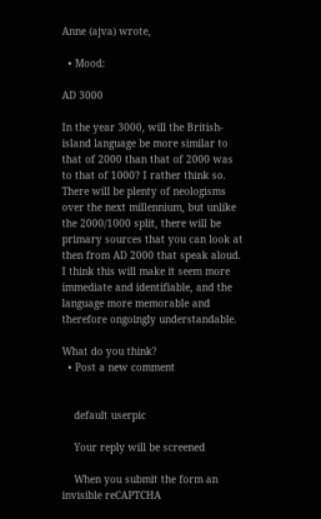Anne (ajva) wrote,

  • Mood:

AD 3000

In the year 3000, will the British-island language be more similar to that of 2000 than that of 2000 was to that of 1000? I rather think so. There will be plenty of neologisms over the next millennium, but unlike the 2000/1000 split, there will be primary sources that you can look at then from AD 2000 that speak aloud. I think this will make it seem more immediate and identifiable, and the language more memorable and therefore ongoingly understandable.

What do you think?
  • Post a new comment


    default userpic

    Your reply will be screened

    When you submit the form an invisible reCAPTCHA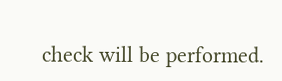check will be performed.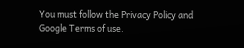You must follow the Privacy Policy and Google Terms of use.